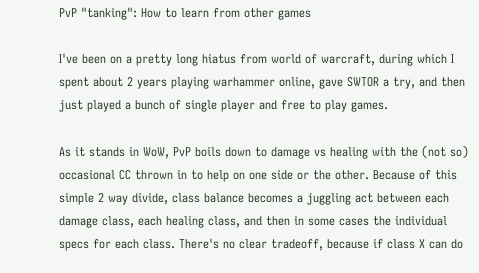PvP "tanking": How to learn from other games

I've been on a pretty long hiatus from world of warcraft, during which I spent about 2 years playing warhammer online, gave SWTOR a try, and then just played a bunch of single player and free to play games.

As it stands in WoW, PvP boils down to damage vs healing with the (not so) occasional CC thrown in to help on one side or the other. Because of this simple 2 way divide, class balance becomes a juggling act between each damage class, each healing class, and then in some cases the individual specs for each class. There's no clear tradeoff, because if class X can do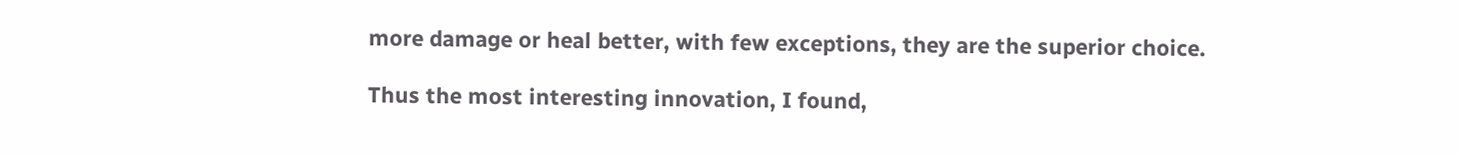more damage or heal better, with few exceptions, they are the superior choice.

Thus the most interesting innovation, I found,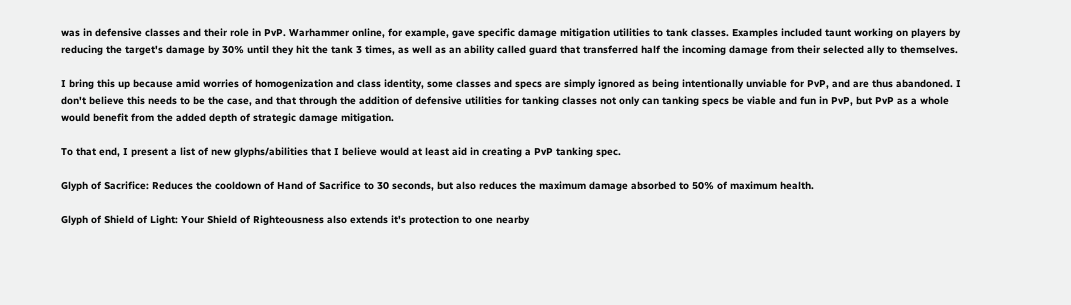was in defensive classes and their role in PvP. Warhammer online, for example, gave specific damage mitigation utilities to tank classes. Examples included taunt working on players by reducing the target's damage by 30% until they hit the tank 3 times, as well as an ability called guard that transferred half the incoming damage from their selected ally to themselves.

I bring this up because amid worries of homogenization and class identity, some classes and specs are simply ignored as being intentionally unviable for PvP, and are thus abandoned. I don't believe this needs to be the case, and that through the addition of defensive utilities for tanking classes not only can tanking specs be viable and fun in PvP, but PvP as a whole would benefit from the added depth of strategic damage mitigation.

To that end, I present a list of new glyphs/abilities that I believe would at least aid in creating a PvP tanking spec.

Glyph of Sacrifice: Reduces the cooldown of Hand of Sacrifice to 30 seconds, but also reduces the maximum damage absorbed to 50% of maximum health.

Glyph of Shield of Light: Your Shield of Righteousness also extends it's protection to one nearby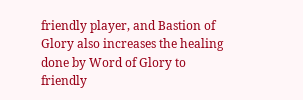friendly player, and Bastion of Glory also increases the healing done by Word of Glory to friendly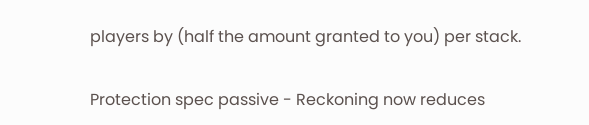players by (half the amount granted to you) per stack.

Protection spec passive - Reckoning now reduces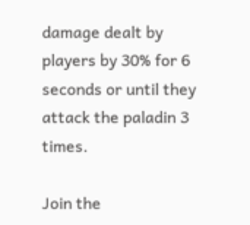damage dealt by players by 30% for 6 seconds or until they attack the paladin 3 times.

Join the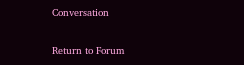Conversation

Return to Forum